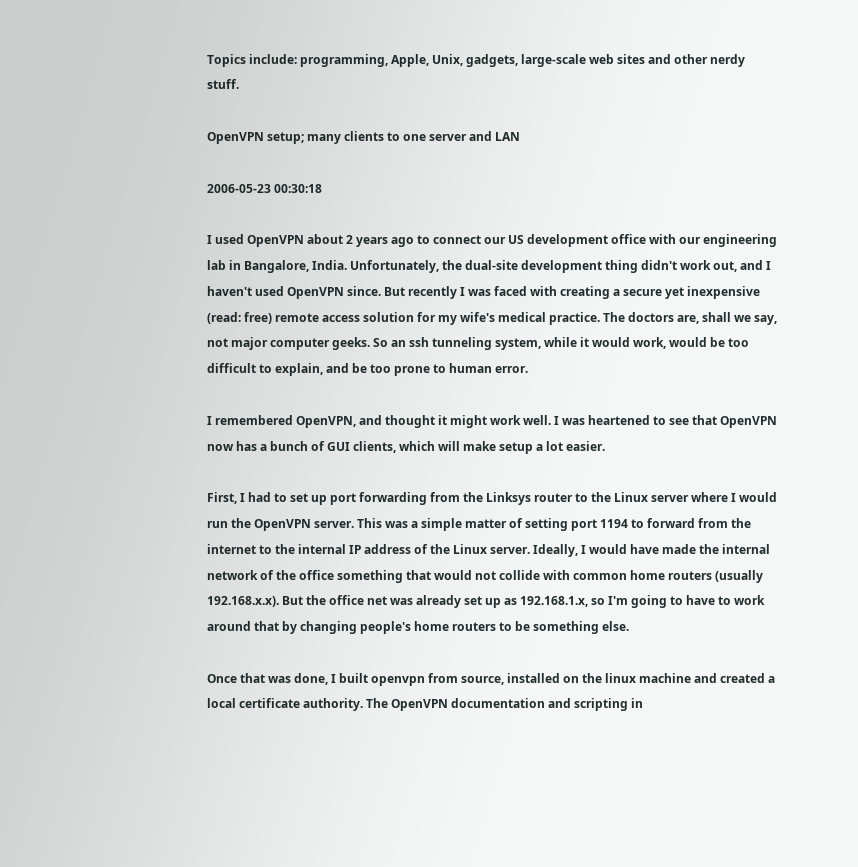Topics include: programming, Apple, Unix, gadgets, large-scale web sites and other nerdy stuff.

OpenVPN setup; many clients to one server and LAN

2006-05-23 00:30:18

I used OpenVPN about 2 years ago to connect our US development office with our engineering lab in Bangalore, India. Unfortunately, the dual-site development thing didn't work out, and I haven't used OpenVPN since. But recently I was faced with creating a secure yet inexpensive (read: free) remote access solution for my wife's medical practice. The doctors are, shall we say, not major computer geeks. So an ssh tunneling system, while it would work, would be too difficult to explain, and be too prone to human error.

I remembered OpenVPN, and thought it might work well. I was heartened to see that OpenVPN now has a bunch of GUI clients, which will make setup a lot easier.

First, I had to set up port forwarding from the Linksys router to the Linux server where I would run the OpenVPN server. This was a simple matter of setting port 1194 to forward from the internet to the internal IP address of the Linux server. Ideally, I would have made the internal network of the office something that would not collide with common home routers (usually 192.168.x.x). But the office net was already set up as 192.168.1.x, so I'm going to have to work around that by changing people's home routers to be something else.

Once that was done, I built openvpn from source, installed on the linux machine and created a local certificate authority. The OpenVPN documentation and scripting in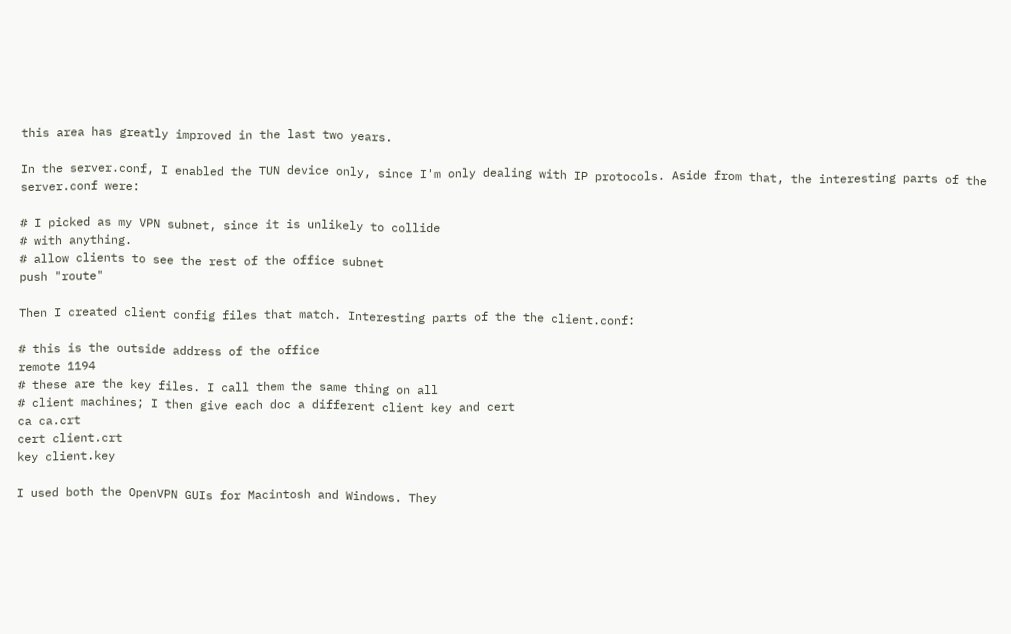this area has greatly improved in the last two years.

In the server.conf, I enabled the TUN device only, since I'm only dealing with IP protocols. Aside from that, the interesting parts of the server.conf were:

# I picked as my VPN subnet, since it is unlikely to collide
# with anything.
# allow clients to see the rest of the office subnet
push "route"

Then I created client config files that match. Interesting parts of the the client.conf:

# this is the outside address of the office
remote 1194
# these are the key files. I call them the same thing on all
# client machines; I then give each doc a different client key and cert
ca ca.crt
cert client.crt
key client.key

I used both the OpenVPN GUIs for Macintosh and Windows. They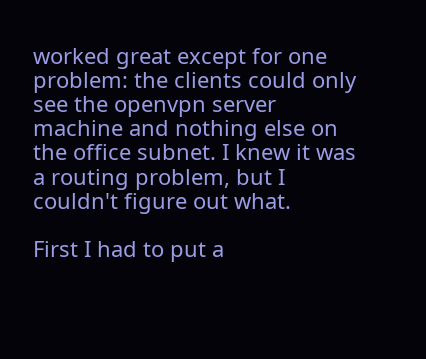worked great except for one problem: the clients could only see the openvpn server machine and nothing else on the office subnet. I knew it was a routing problem, but I couldn't figure out what.

First I had to put a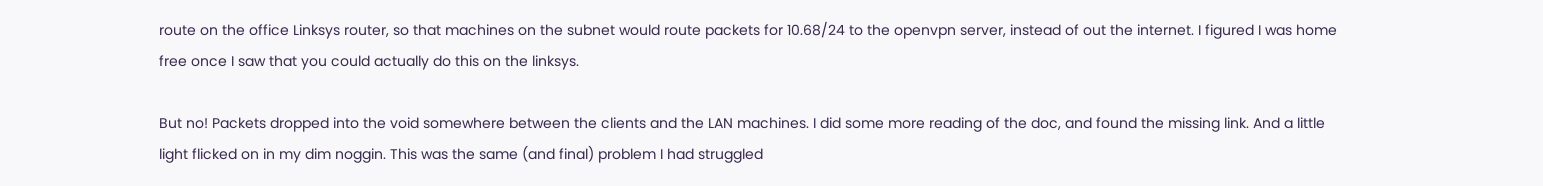route on the office Linksys router, so that machines on the subnet would route packets for 10.68/24 to the openvpn server, instead of out the internet. I figured I was home free once I saw that you could actually do this on the linksys.

But no! Packets dropped into the void somewhere between the clients and the LAN machines. I did some more reading of the doc, and found the missing link. And a little light flicked on in my dim noggin. This was the same (and final) problem I had struggled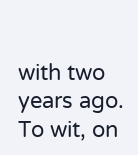with two years ago. To wit, on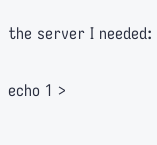the server I needed:

echo 1 >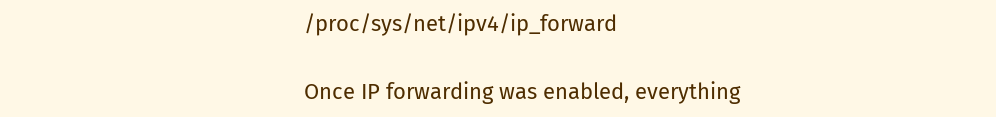/proc/sys/net/ipv4/ip_forward

Once IP forwarding was enabled, everything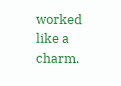worked like a charm.